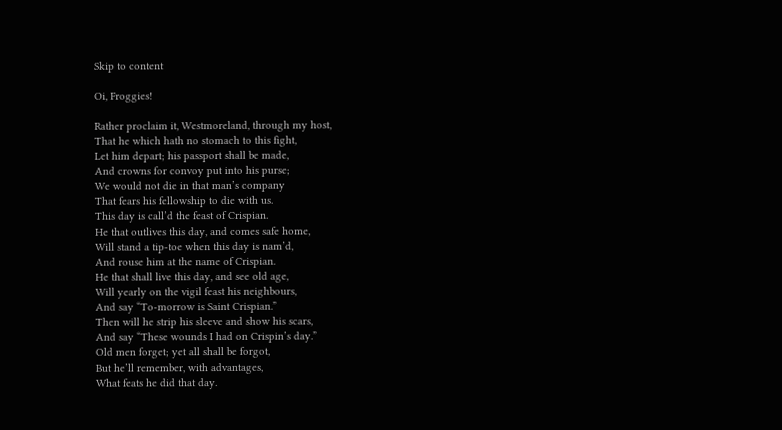Skip to content

Oi, Froggies!

Rather proclaim it, Westmoreland, through my host,
That he which hath no stomach to this fight,
Let him depart; his passport shall be made,
And crowns for convoy put into his purse;
We would not die in that man’s company
That fears his fellowship to die with us.
This day is call’d the feast of Crispian.
He that outlives this day, and comes safe home,
Will stand a tip-toe when this day is nam’d,
And rouse him at the name of Crispian.
He that shall live this day, and see old age,
Will yearly on the vigil feast his neighbours,
And say “To-morrow is Saint Crispian.”
Then will he strip his sleeve and show his scars,
And say “These wounds I had on Crispin’s day.”
Old men forget; yet all shall be forgot,
But he’ll remember, with advantages,
What feats he did that day.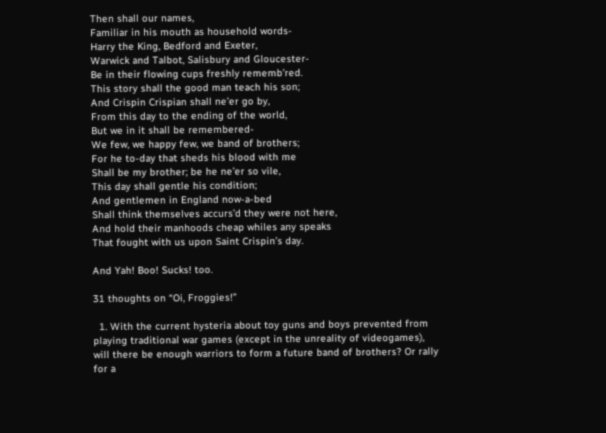Then shall our names,
Familiar in his mouth as household words-
Harry the King, Bedford and Exeter,
Warwick and Talbot, Salisbury and Gloucester-
Be in their flowing cups freshly rememb’red.
This story shall the good man teach his son;
And Crispin Crispian shall ne’er go by,
From this day to the ending of the world,
But we in it shall be remembered-
We few, we happy few, we band of brothers;
For he to-day that sheds his blood with me
Shall be my brother; be he ne’er so vile,
This day shall gentle his condition;
And gentlemen in England now-a-bed
Shall think themselves accurs’d they were not here,
And hold their manhoods cheap whiles any speaks
That fought with us upon Saint Crispin’s day.

And Yah! Boo! Sucks! too.

31 thoughts on “Oi, Froggies!”

  1. With the current hysteria about toy guns and boys prevented from playing traditional war games (except in the unreality of videogames), will there be enough warriors to form a future band of brothers? Or rally for a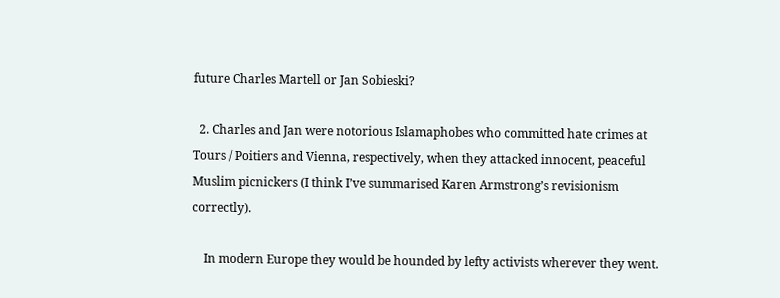future Charles Martell or Jan Sobieski?

  2. Charles and Jan were notorious Islamaphobes who committed hate crimes at Tours / Poitiers and Vienna, respectively, when they attacked innocent, peaceful Muslim picnickers (I think I’ve summarised Karen Armstrong’s revisionism correctly).

    In modern Europe they would be hounded by lefty activists wherever they went.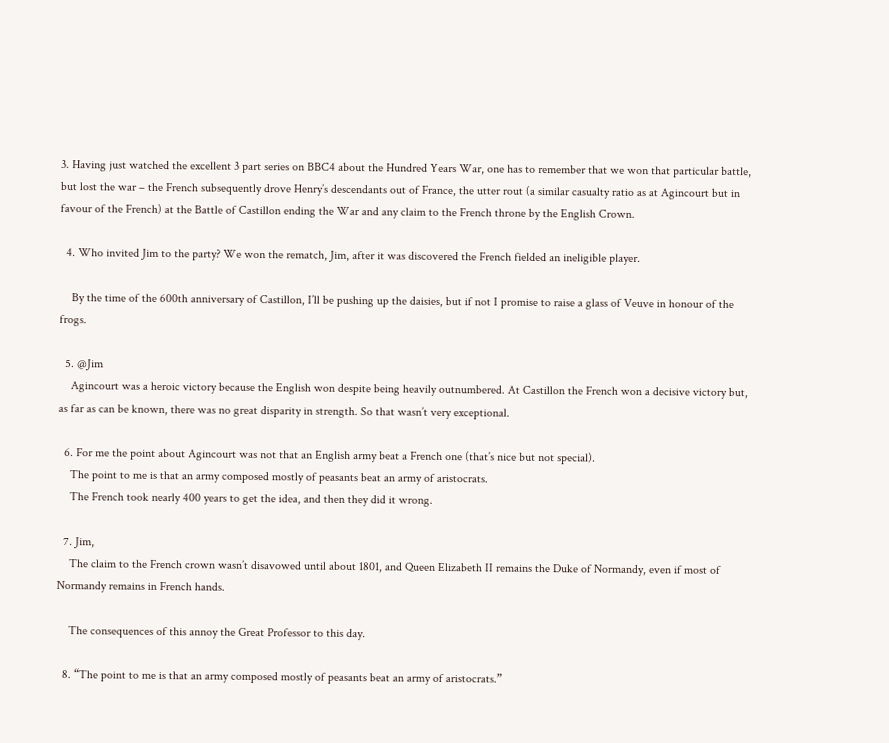3. Having just watched the excellent 3 part series on BBC4 about the Hundred Years War, one has to remember that we won that particular battle, but lost the war – the French subsequently drove Henry’s descendants out of France, the utter rout (a similar casualty ratio as at Agincourt but in favour of the French) at the Battle of Castillon ending the War and any claim to the French throne by the English Crown.

  4. Who invited Jim to the party? We won the rematch, Jim, after it was discovered the French fielded an ineligible player.

    By the time of the 600th anniversary of Castillon, I’ll be pushing up the daisies, but if not I promise to raise a glass of Veuve in honour of the frogs.

  5. @Jim
    Agincourt was a heroic victory because the English won despite being heavily outnumbered. At Castillon the French won a decisive victory but, as far as can be known, there was no great disparity in strength. So that wasn’t very exceptional.

  6. For me the point about Agincourt was not that an English army beat a French one (that’s nice but not special).
    The point to me is that an army composed mostly of peasants beat an army of aristocrats.
    The French took nearly 400 years to get the idea, and then they did it wrong.

  7. Jim,
    The claim to the French crown wasn’t disavowed until about 1801, and Queen Elizabeth II remains the Duke of Normandy, even if most of Normandy remains in French hands.

    The consequences of this annoy the Great Professor to this day.

  8. “The point to me is that an army composed mostly of peasants beat an army of aristocrats.”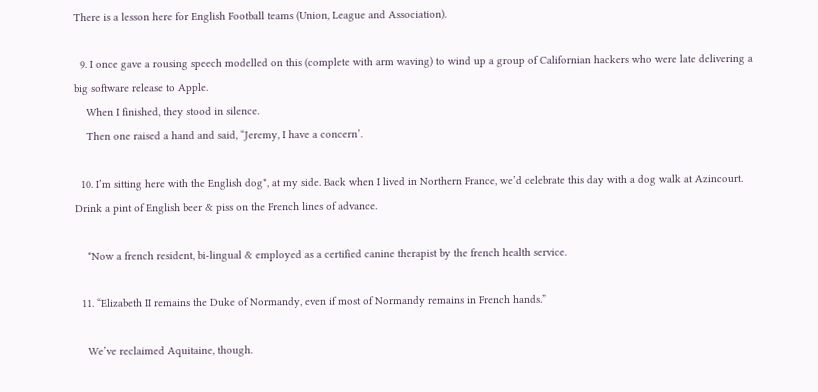There is a lesson here for English Football teams (Union, League and Association).

  9. I once gave a rousing speech modelled on this (complete with arm waving) to wind up a group of Californian hackers who were late delivering a big software release to Apple.
    When I finished, they stood in silence.
    Then one raised a hand and said, “Jeremy, I have a concern’.

  10. I’m sitting here with the English dog*, at my side. Back when I lived in Northern France, we’d celebrate this day with a dog walk at Azincourt. Drink a pint of English beer & piss on the French lines of advance.

    *Now a french resident, bi-lingual & employed as a certified canine therapist by the french health service.

  11. “Elizabeth II remains the Duke of Normandy, even if most of Normandy remains in French hands.”

    We’ve reclaimed Aquitaine, though.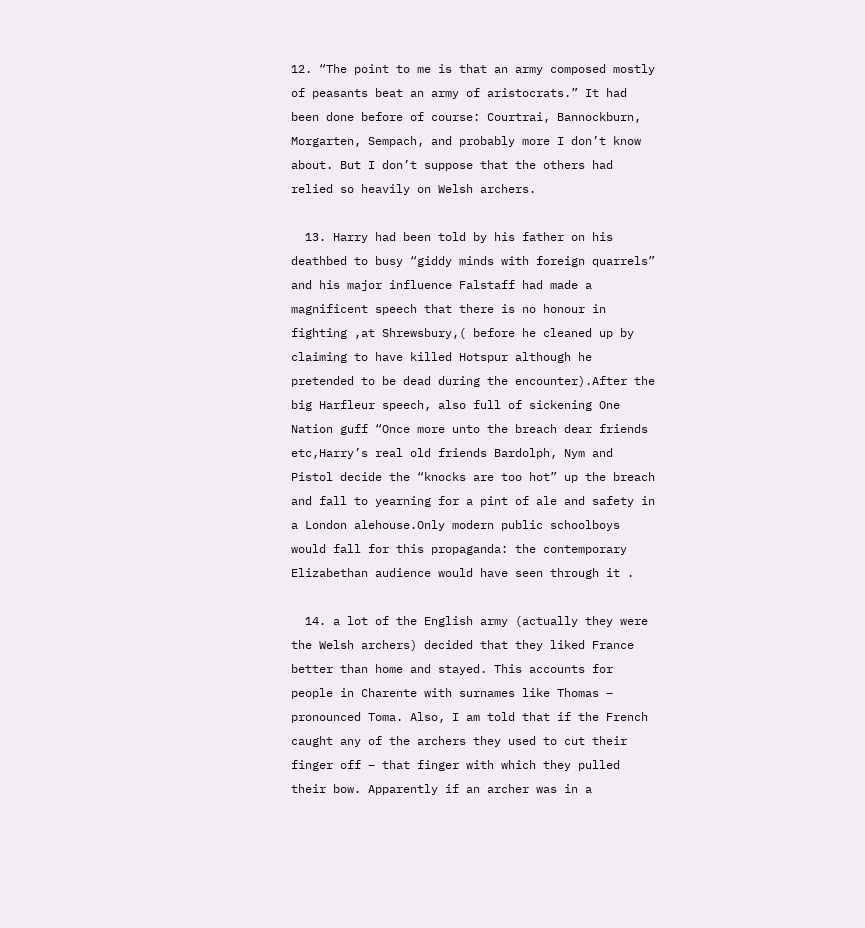12. “The point to me is that an army composed mostly of peasants beat an army of aristocrats.” It had been done before of course: Courtrai, Bannockburn, Morgarten, Sempach, and probably more I don’t know about. But I don’t suppose that the others had relied so heavily on Welsh archers.

  13. Harry had been told by his father on his deathbed to busy “giddy minds with foreign quarrels” and his major influence Falstaff had made a magnificent speech that there is no honour in fighting ,at Shrewsbury,( before he cleaned up by claiming to have killed Hotspur although he pretended to be dead during the encounter).After the big Harfleur speech, also full of sickening One Nation guff “Once more unto the breach dear friends etc,Harry’s real old friends Bardolph, Nym and Pistol decide the “knocks are too hot” up the breach and fall to yearning for a pint of ale and safety in a London alehouse.Only modern public schoolboys would fall for this propaganda: the contemporary Elizabethan audience would have seen through it .

  14. a lot of the English army (actually they were the Welsh archers) decided that they liked France better than home and stayed. This accounts for people in Charente with surnames like Thomas – pronounced Toma. Also, I am told that if the French caught any of the archers they used to cut their finger off – that finger with which they pulled their bow. Apparently if an archer was in a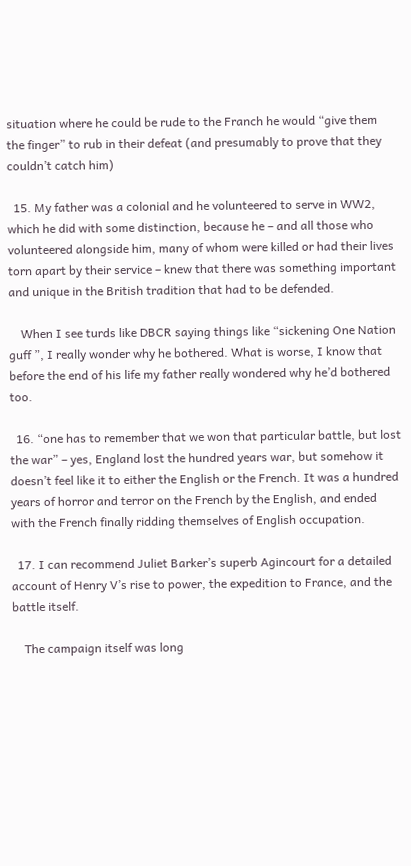situation where he could be rude to the Franch he would “give them the finger” to rub in their defeat (and presumably to prove that they couldn’t catch him)

  15. My father was a colonial and he volunteered to serve in WW2, which he did with some distinction, because he – and all those who volunteered alongside him, many of whom were killed or had their lives torn apart by their service – knew that there was something important and unique in the British tradition that had to be defended.

    When I see turds like DBCR saying things like “sickening One Nation guff ”, I really wonder why he bothered. What is worse, I know that before the end of his life my father really wondered why he’d bothered too.

  16. “one has to remember that we won that particular battle, but lost the war” – yes, England lost the hundred years war, but somehow it doesn’t feel like it to either the English or the French. It was a hundred years of horror and terror on the French by the English, and ended with the French finally ridding themselves of English occupation.

  17. I can recommend Juliet Barker’s superb Agincourt for a detailed account of Henry V’s rise to power, the expedition to France, and the battle itself.

    The campaign itself was long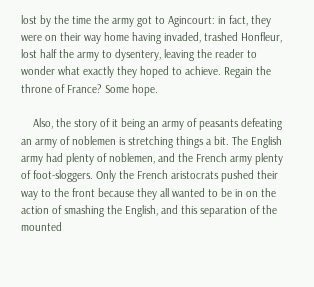lost by the time the army got to Agincourt: in fact, they were on their way home having invaded, trashed Honfleur, lost half the army to dysentery, leaving the reader to wonder what exactly they hoped to achieve. Regain the throne of France? Some hope.

    Also, the story of it being an army of peasants defeating an army of noblemen is stretching things a bit. The English army had plenty of noblemen, and the French army plenty of foot-sloggers. Only the French aristocrats pushed their way to the front because they all wanted to be in on the action of smashing the English, and this separation of the mounted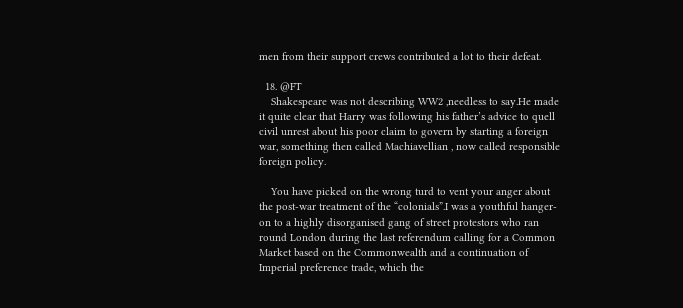men from their support crews contributed a lot to their defeat.

  18. @FT
    Shakespeare was not describing WW2 ,needless to say.He made it quite clear that Harry was following his father’s advice to quell civil unrest about his poor claim to govern by starting a foreign war, something then called Machiavellian , now called responsible foreign policy.

    You have picked on the wrong turd to vent your anger about the post-war treatment of the “colonials”.I was a youthful hanger-on to a highly disorganised gang of street protestors who ran round London during the last referendum calling for a Common Market based on the Commonwealth and a continuation of Imperial preference trade, which the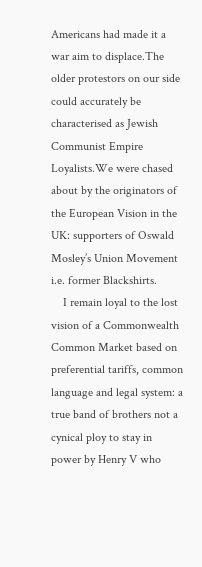Americans had made it a war aim to displace.The older protestors on our side could accurately be characterised as Jewish Communist Empire Loyalists.We were chased about by the originators of the European Vision in the UK: supporters of Oswald Mosley’s Union Movement i.e. former Blackshirts.
    I remain loyal to the lost vision of a Commonwealth Common Market based on preferential tariffs, common language and legal system: a true band of brothers not a cynical ploy to stay in power by Henry V who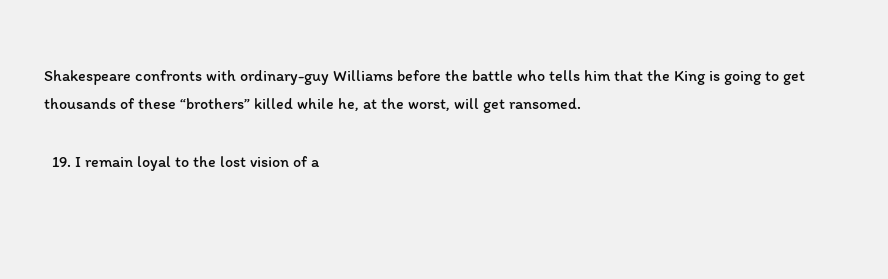Shakespeare confronts with ordinary-guy Williams before the battle who tells him that the King is going to get thousands of these “brothers” killed while he, at the worst, will get ransomed.

  19. I remain loyal to the lost vision of a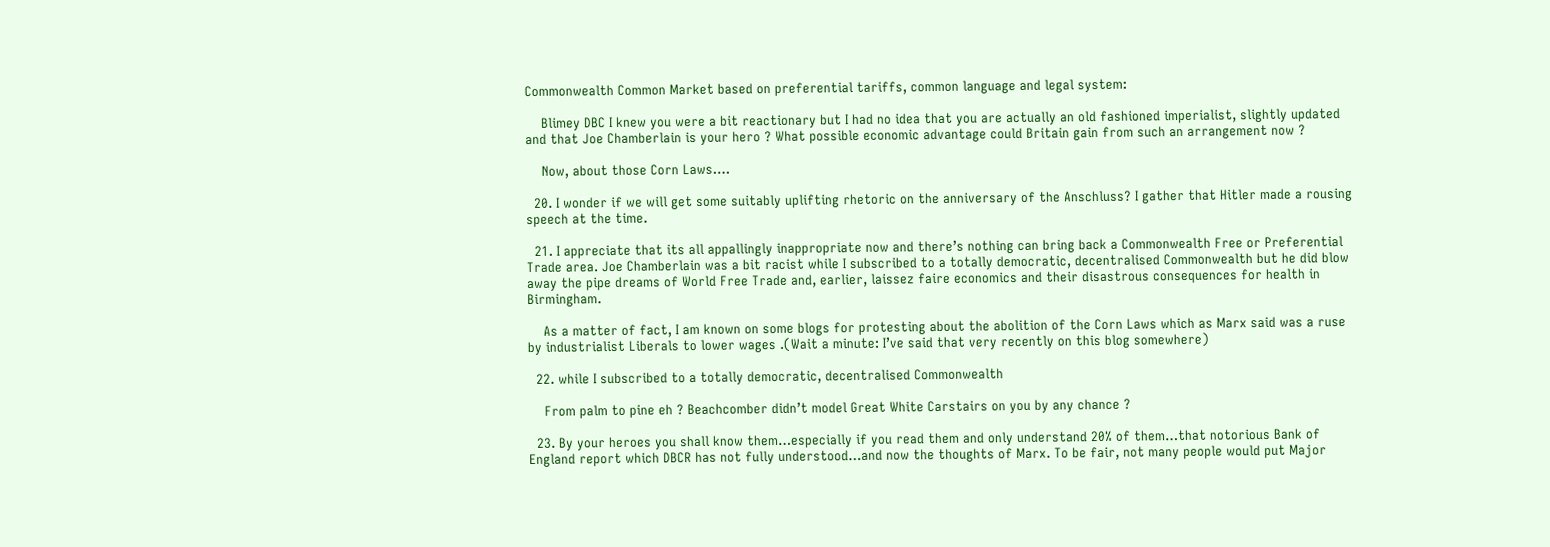Commonwealth Common Market based on preferential tariffs, common language and legal system:

    Blimey DBC I knew you were a bit reactionary but I had no idea that you are actually an old fashioned imperialist, slightly updated and that Joe Chamberlain is your hero ? What possible economic advantage could Britain gain from such an arrangement now ?

    Now, about those Corn Laws….

  20. I wonder if we will get some suitably uplifting rhetoric on the anniversary of the Anschluss? I gather that Hitler made a rousing speech at the time.

  21. I appreciate that its all appallingly inappropriate now and there’s nothing can bring back a Commonwealth Free or Preferential Trade area. Joe Chamberlain was a bit racist while I subscribed to a totally democratic, decentralised Commonwealth but he did blow away the pipe dreams of World Free Trade and, earlier, laissez faire economics and their disastrous consequences for health in Birmingham.

    As a matter of fact, I am known on some blogs for protesting about the abolition of the Corn Laws which as Marx said was a ruse by industrialist Liberals to lower wages .(Wait a minute: I’ve said that very recently on this blog somewhere)

  22. while I subscribed to a totally democratic, decentralised Commonwealth

    From palm to pine eh ? Beachcomber didn’t model Great White Carstairs on you by any chance ?

  23. By your heroes you shall know them…especially if you read them and only understand 20% of them…that notorious Bank of England report which DBCR has not fully understood…and now the thoughts of Marx. To be fair, not many people would put Major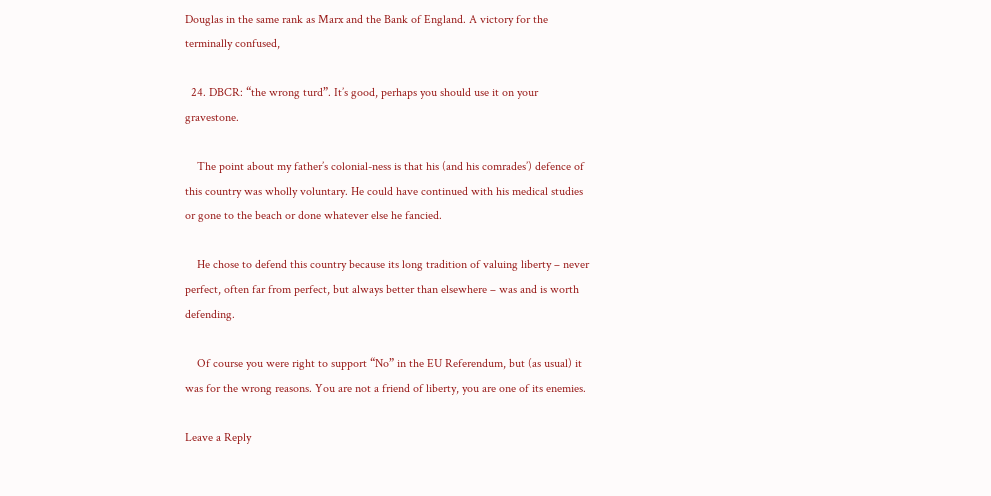Douglas in the same rank as Marx and the Bank of England. A victory for the terminally confused,

  24. DBCR: “the wrong turd”. It’s good, perhaps you should use it on your gravestone.

    The point about my father’s colonial-ness is that his (and his comrades’) defence of this country was wholly voluntary. He could have continued with his medical studies or gone to the beach or done whatever else he fancied.

    He chose to defend this country because its long tradition of valuing liberty – never perfect, often far from perfect, but always better than elsewhere – was and is worth defending.

    Of course you were right to support “No” in the EU Referendum, but (as usual) it was for the wrong reasons. You are not a friend of liberty, you are one of its enemies.

Leave a Reply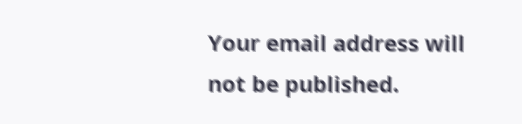Your email address will not be published.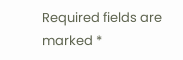Required fields are marked *